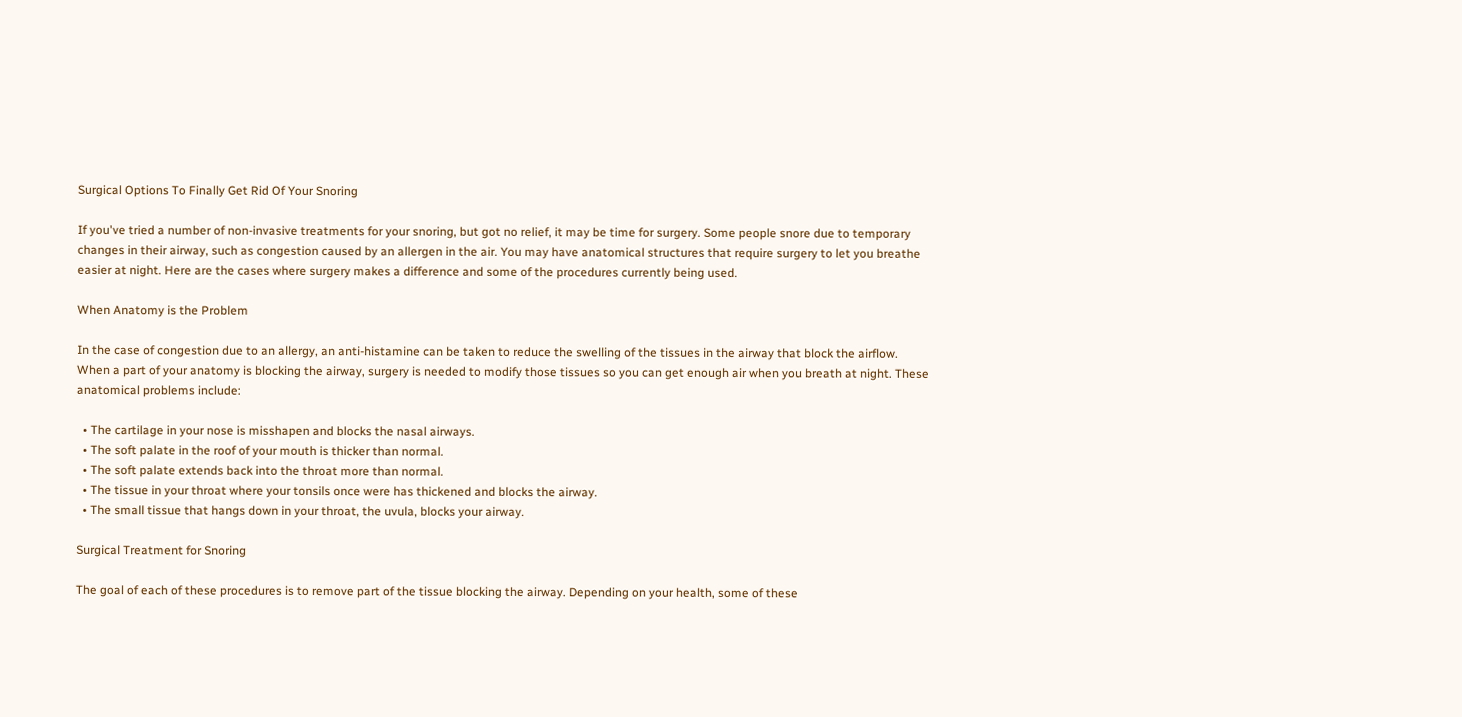Surgical Options To Finally Get Rid Of Your Snoring

If you've tried a number of non-invasive treatments for your snoring, but got no relief, it may be time for surgery. Some people snore due to temporary changes in their airway, such as congestion caused by an allergen in the air. You may have anatomical structures that require surgery to let you breathe easier at night. Here are the cases where surgery makes a difference and some of the procedures currently being used.

When Anatomy is the Problem

In the case of congestion due to an allergy, an anti-histamine can be taken to reduce the swelling of the tissues in the airway that block the airflow. When a part of your anatomy is blocking the airway, surgery is needed to modify those tissues so you can get enough air when you breath at night. These anatomical problems include:

  • The cartilage in your nose is misshapen and blocks the nasal airways.
  • The soft palate in the roof of your mouth is thicker than normal.
  • The soft palate extends back into the throat more than normal.
  • The tissue in your throat where your tonsils once were has thickened and blocks the airway.
  • The small tissue that hangs down in your throat, the uvula, blocks your airway.

Surgical Treatment for Snoring

The goal of each of these procedures is to remove part of the tissue blocking the airway. Depending on your health, some of these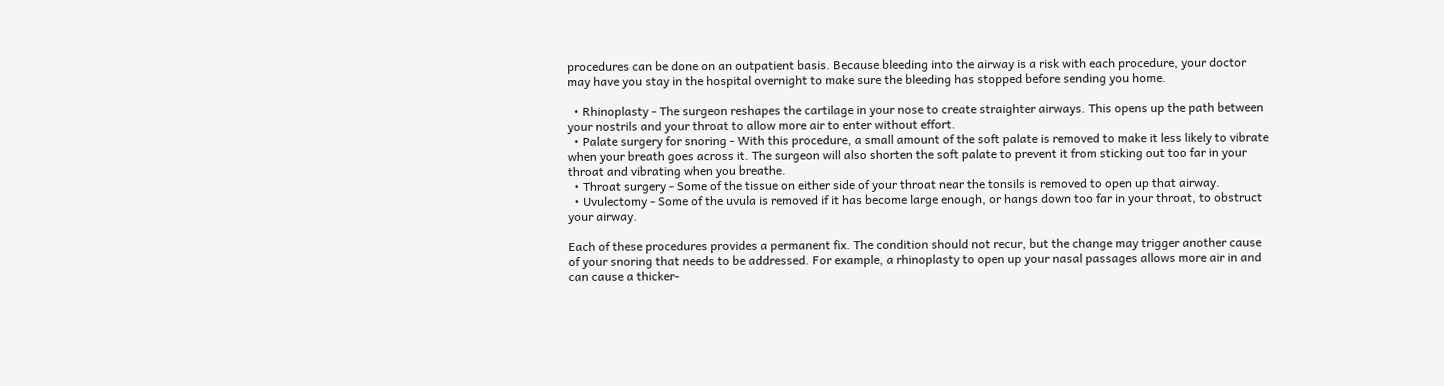procedures can be done on an outpatient basis. Because bleeding into the airway is a risk with each procedure, your doctor may have you stay in the hospital overnight to make sure the bleeding has stopped before sending you home.

  • Rhinoplasty - The surgeon reshapes the cartilage in your nose to create straighter airways. This opens up the path between your nostrils and your throat to allow more air to enter without effort.
  • Palate surgery for snoring - With this procedure, a small amount of the soft palate is removed to make it less likely to vibrate when your breath goes across it. The surgeon will also shorten the soft palate to prevent it from sticking out too far in your throat and vibrating when you breathe.
  • Throat surgery - Some of the tissue on either side of your throat near the tonsils is removed to open up that airway.
  • Uvulectomy - Some of the uvula is removed if it has become large enough, or hangs down too far in your throat, to obstruct your airway.

Each of these procedures provides a permanent fix. The condition should not recur, but the change may trigger another cause of your snoring that needs to be addressed. For example, a rhinoplasty to open up your nasal passages allows more air in and can cause a thicker-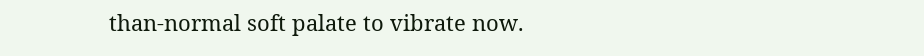than-normal soft palate to vibrate now.